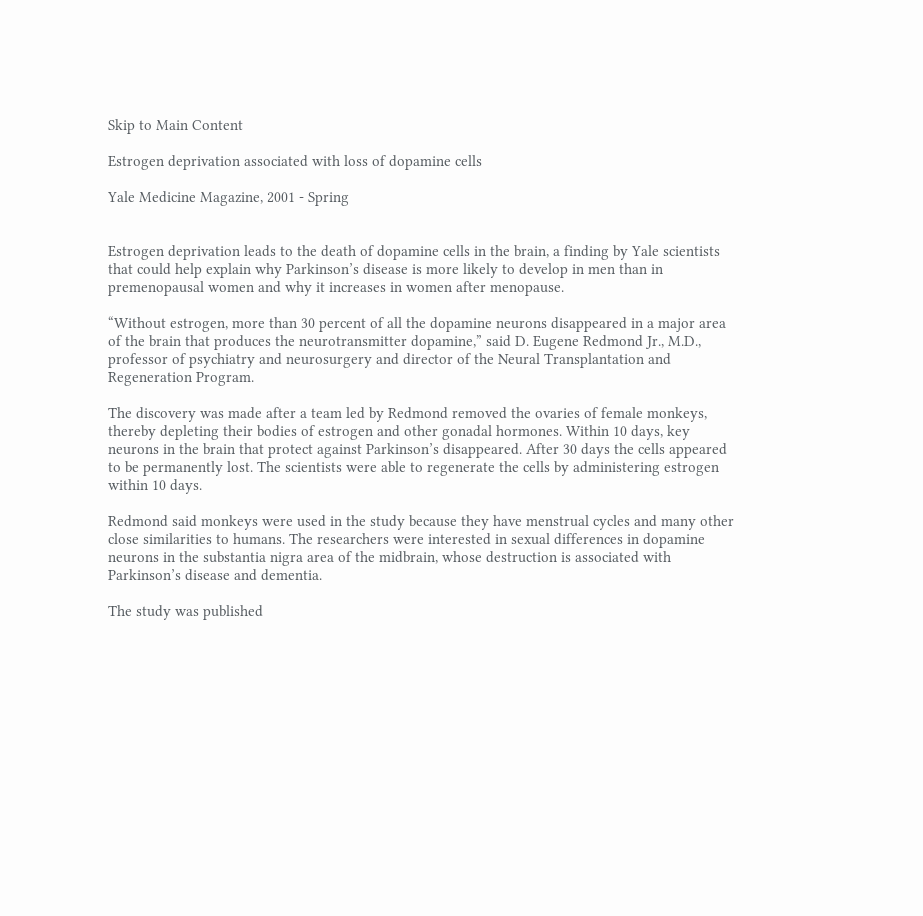Skip to Main Content

Estrogen deprivation associated with loss of dopamine cells

Yale Medicine Magazine, 2001 - Spring


Estrogen deprivation leads to the death of dopamine cells in the brain, a finding by Yale scientists that could help explain why Parkinson’s disease is more likely to develop in men than in premenopausal women and why it increases in women after menopause.

“Without estrogen, more than 30 percent of all the dopamine neurons disappeared in a major area of the brain that produces the neurotransmitter dopamine,” said D. Eugene Redmond Jr., M.D., professor of psychiatry and neurosurgery and director of the Neural Transplantation and Regeneration Program.

The discovery was made after a team led by Redmond removed the ovaries of female monkeys, thereby depleting their bodies of estrogen and other gonadal hormones. Within 10 days, key neurons in the brain that protect against Parkinson’s disappeared. After 30 days the cells appeared to be permanently lost. The scientists were able to regenerate the cells by administering estrogen within 10 days.

Redmond said monkeys were used in the study because they have menstrual cycles and many other close similarities to humans. The researchers were interested in sexual differences in dopamine neurons in the substantia nigra area of the midbrain, whose destruction is associated with Parkinson’s disease and dementia.

The study was published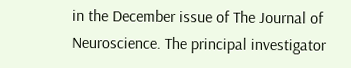in the December issue of The Journal of Neuroscience. The principal investigator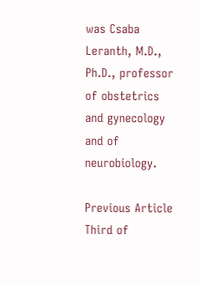was Csaba Leranth, M.D., Ph.D., professor of obstetrics and gynecology and of neurobiology.

Previous Article
Third of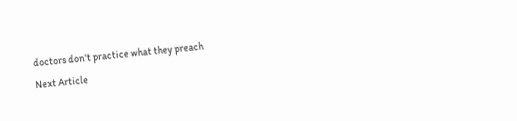doctors don't practice what they preach
Next Article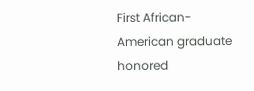First African-American graduate honored